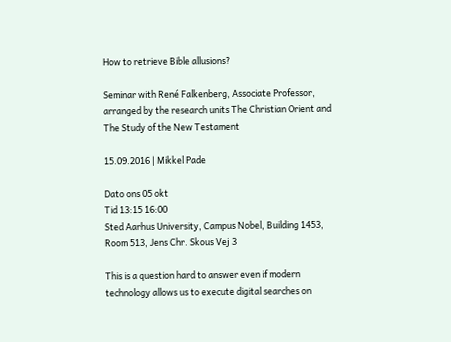How to retrieve Bible allusions?

Seminar with René Falkenberg, Associate Professor, arranged by the research units The Christian Orient and The Study of the New Testament

15.09.2016 | Mikkel Pade

Dato ons 05 okt
Tid 13:15 16:00
Sted Aarhus University, Campus Nobel, Building 1453, Room 513, Jens Chr. Skous Vej 3

This is a question hard to answer even if modern technology allows us to execute digital searches on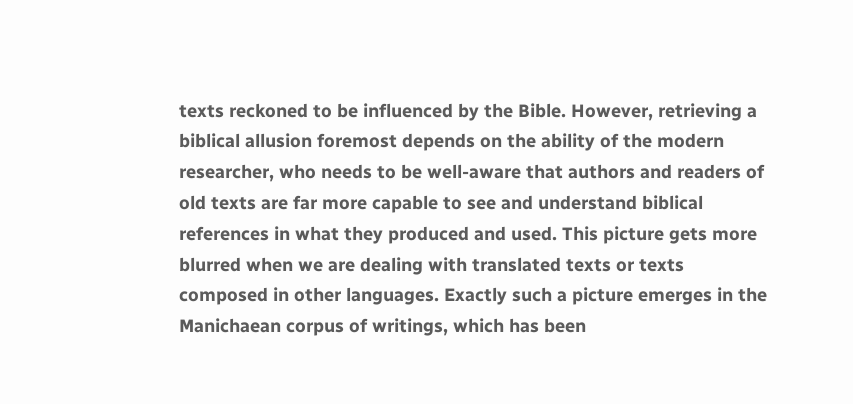texts reckoned to be influenced by the Bible. However, retrieving a biblical allusion foremost depends on the ability of the modern researcher, who needs to be well-aware that authors and readers of old texts are far more capable to see and understand biblical references in what they produced and used. This picture gets more blurred when we are dealing with translated texts or texts composed in other languages. Exactly such a picture emerges in the Manichaean corpus of writings, which has been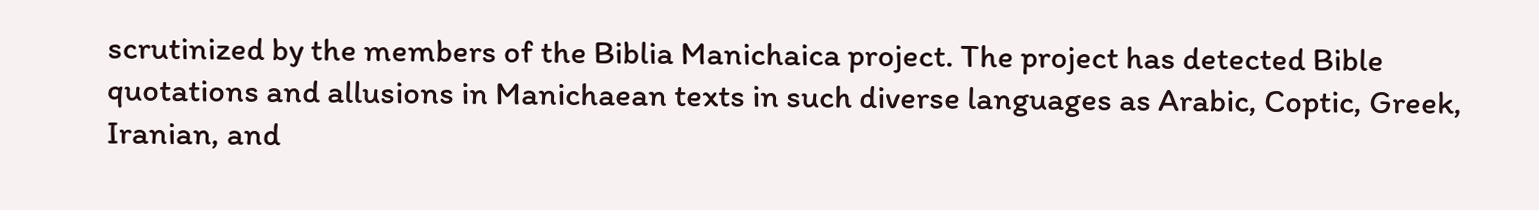scrutinized by the members of the Biblia Manichaica project. The project has detected Bible quotations and allusions in Manichaean texts in such diverse languages as Arabic, Coptic, Greek, Iranian, and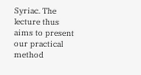Syriac. The lecture thus aims to present our practical method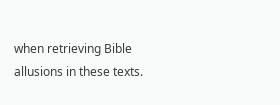when retrieving Bible allusions in these texts.